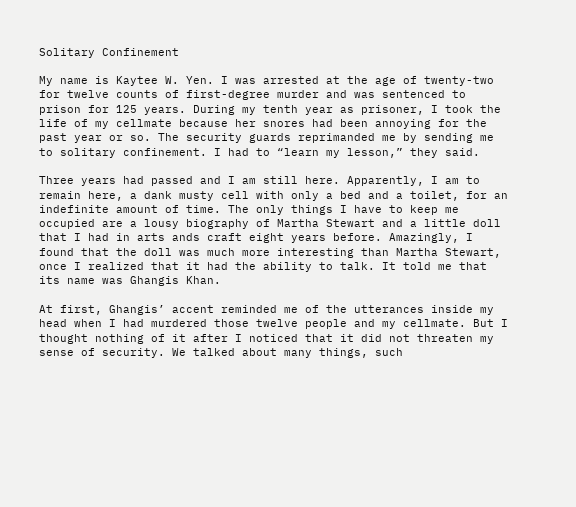Solitary Confinement

My name is Kaytee W. Yen. I was arrested at the age of twenty-two for twelve counts of first-degree murder and was sentenced to prison for 125 years. During my tenth year as prisoner, I took the life of my cellmate because her snores had been annoying for the past year or so. The security guards reprimanded me by sending me to solitary confinement. I had to “learn my lesson,” they said.

Three years had passed and I am still here. Apparently, I am to remain here, a dank musty cell with only a bed and a toilet, for an indefinite amount of time. The only things I have to keep me occupied are a lousy biography of Martha Stewart and a little doll that I had in arts ands craft eight years before. Amazingly, I found that the doll was much more interesting than Martha Stewart, once I realized that it had the ability to talk. It told me that its name was Ghangis Khan.

At first, Ghangis’ accent reminded me of the utterances inside my head when I had murdered those twelve people and my cellmate. But I thought nothing of it after I noticed that it did not threaten my sense of security. We talked about many things, such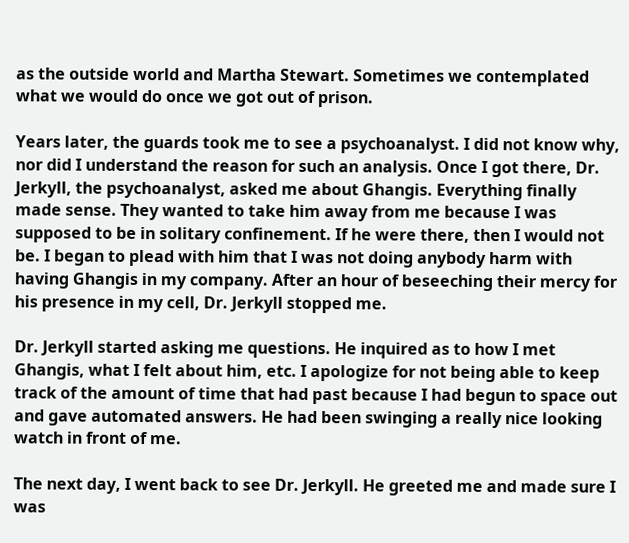as the outside world and Martha Stewart. Sometimes we contemplated what we would do once we got out of prison.

Years later, the guards took me to see a psychoanalyst. I did not know why, nor did I understand the reason for such an analysis. Once I got there, Dr. Jerkyll, the psychoanalyst, asked me about Ghangis. Everything finally made sense. They wanted to take him away from me because I was supposed to be in solitary confinement. If he were there, then I would not be. I began to plead with him that I was not doing anybody harm with having Ghangis in my company. After an hour of beseeching their mercy for his presence in my cell, Dr. Jerkyll stopped me.

Dr. Jerkyll started asking me questions. He inquired as to how I met Ghangis, what I felt about him, etc. I apologize for not being able to keep track of the amount of time that had past because I had begun to space out and gave automated answers. He had been swinging a really nice looking watch in front of me.

The next day, I went back to see Dr. Jerkyll. He greeted me and made sure I was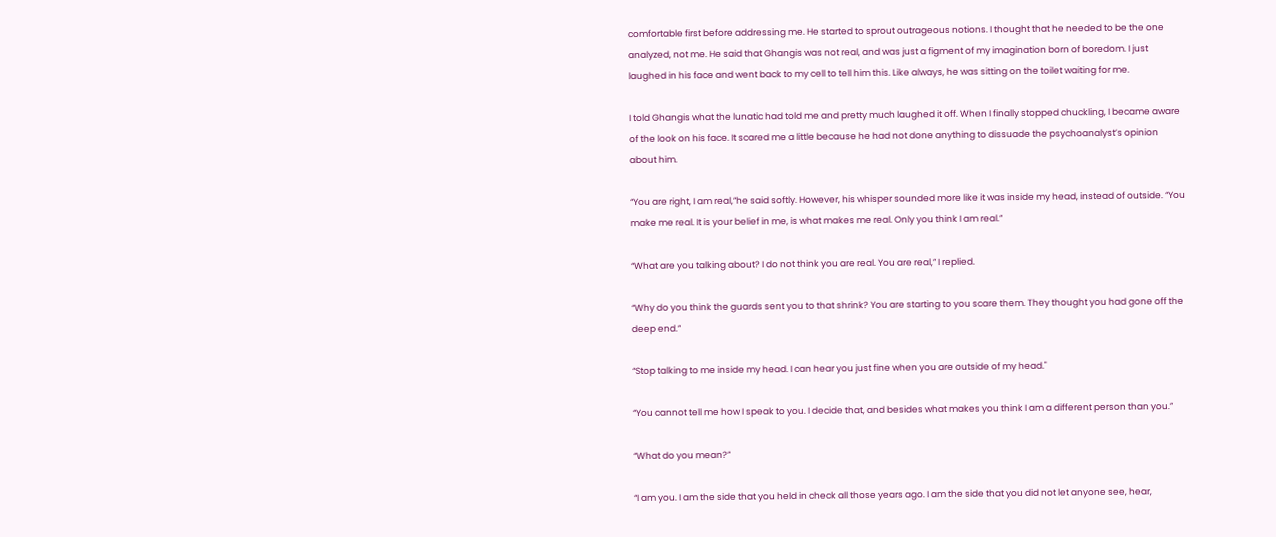comfortable first before addressing me. He started to sprout outrageous notions. I thought that he needed to be the one analyzed, not me. He said that Ghangis was not real, and was just a figment of my imagination born of boredom. I just laughed in his face and went back to my cell to tell him this. Like always, he was sitting on the toilet waiting for me.

I told Ghangis what the lunatic had told me and pretty much laughed it off. When I finally stopped chuckling, I became aware of the look on his face. It scared me a little because he had not done anything to dissuade the psychoanalyst’s opinion about him.

“You are right, I am real,”he said softly. However, his whisper sounded more like it was inside my head, instead of outside. “You make me real. It is your belief in me, is what makes me real. Only you think I am real.”

“What are you talking about? I do not think you are real. You are real,” I replied.

“Why do you think the guards sent you to that shrink? You are starting to you scare them. They thought you had gone off the deep end.”

“Stop talking to me inside my head. I can hear you just fine when you are outside of my head."

“You cannot tell me how I speak to you. I decide that, and besides what makes you think I am a different person than you.”

“What do you mean?”

“I am you. I am the side that you held in check all those years ago. I am the side that you did not let anyone see, hear,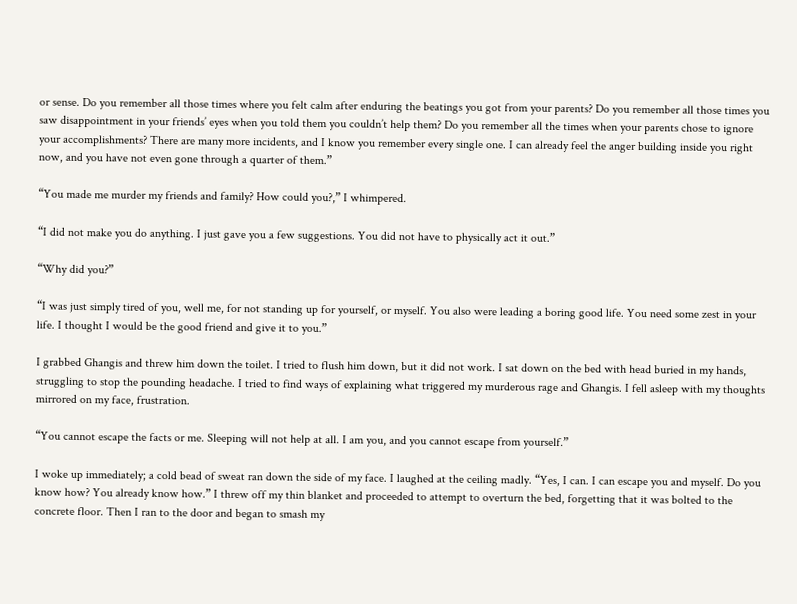or sense. Do you remember all those times where you felt calm after enduring the beatings you got from your parents? Do you remember all those times you saw disappointment in your friends’ eyes when you told them you couldn’t help them? Do you remember all the times when your parents chose to ignore your accomplishments? There are many more incidents, and I know you remember every single one. I can already feel the anger building inside you right now, and you have not even gone through a quarter of them.”

“You made me murder my friends and family? How could you?,” I whimpered.

“I did not make you do anything. I just gave you a few suggestions. You did not have to physically act it out.”

“Why did you?”

“I was just simply tired of you, well me, for not standing up for yourself, or myself. You also were leading a boring good life. You need some zest in your life. I thought I would be the good friend and give it to you.”

I grabbed Ghangis and threw him down the toilet. I tried to flush him down, but it did not work. I sat down on the bed with head buried in my hands, struggling to stop the pounding headache. I tried to find ways of explaining what triggered my murderous rage and Ghangis. I fell asleep with my thoughts mirrored on my face, frustration.

“You cannot escape the facts or me. Sleeping will not help at all. I am you, and you cannot escape from yourself.”

I woke up immediately; a cold bead of sweat ran down the side of my face. I laughed at the ceiling madly. “Yes, I can. I can escape you and myself. Do you know how? You already know how.” I threw off my thin blanket and proceeded to attempt to overturn the bed, forgetting that it was bolted to the concrete floor. Then I ran to the door and began to smash my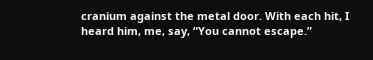cranium against the metal door. With each hit, I heard him, me, say, “You cannot escape.”